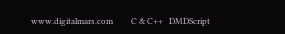www.digitalmars.com         C & C++   DMDScript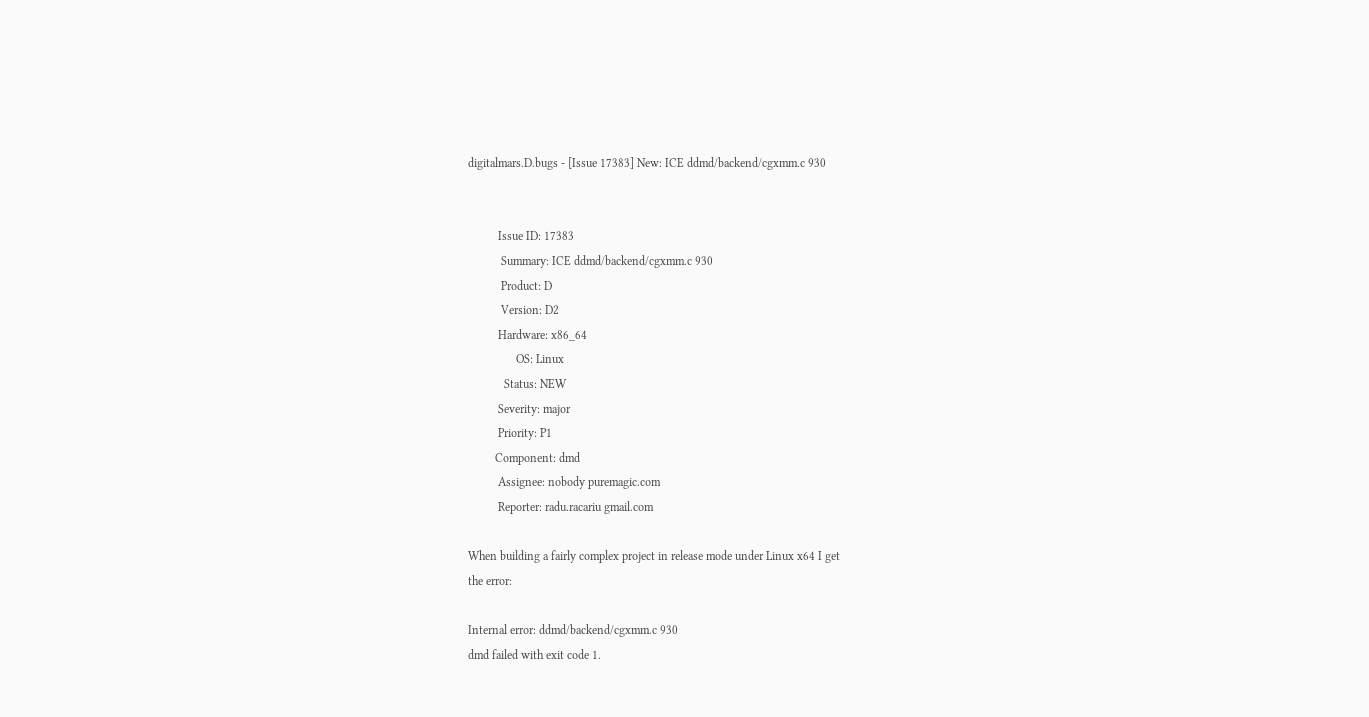digitalmars.D.bugs - [Issue 17383] New: ICE ddmd/backend/cgxmm.c 930


          Issue ID: 17383
           Summary: ICE ddmd/backend/cgxmm.c 930
           Product: D
           Version: D2
          Hardware: x86_64
                OS: Linux
            Status: NEW
          Severity: major
          Priority: P1
         Component: dmd
          Assignee: nobody puremagic.com
          Reporter: radu.racariu gmail.com

When building a fairly complex project in release mode under Linux x64 I get
the error:

Internal error: ddmd/backend/cgxmm.c 930
dmd failed with exit code 1.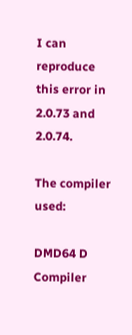I can reproduce this error in 2.0.73 and 2.0.74.

The compiler used:

DMD64 D Compiler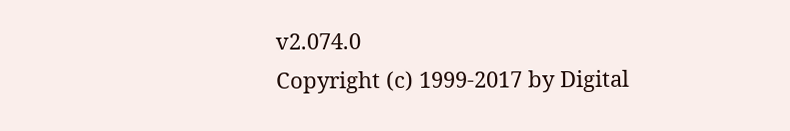v2.074.0
Copyright (c) 1999-2017 by Digital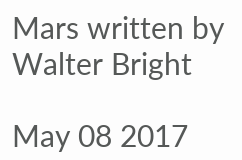Mars written by Walter Bright

May 08 2017